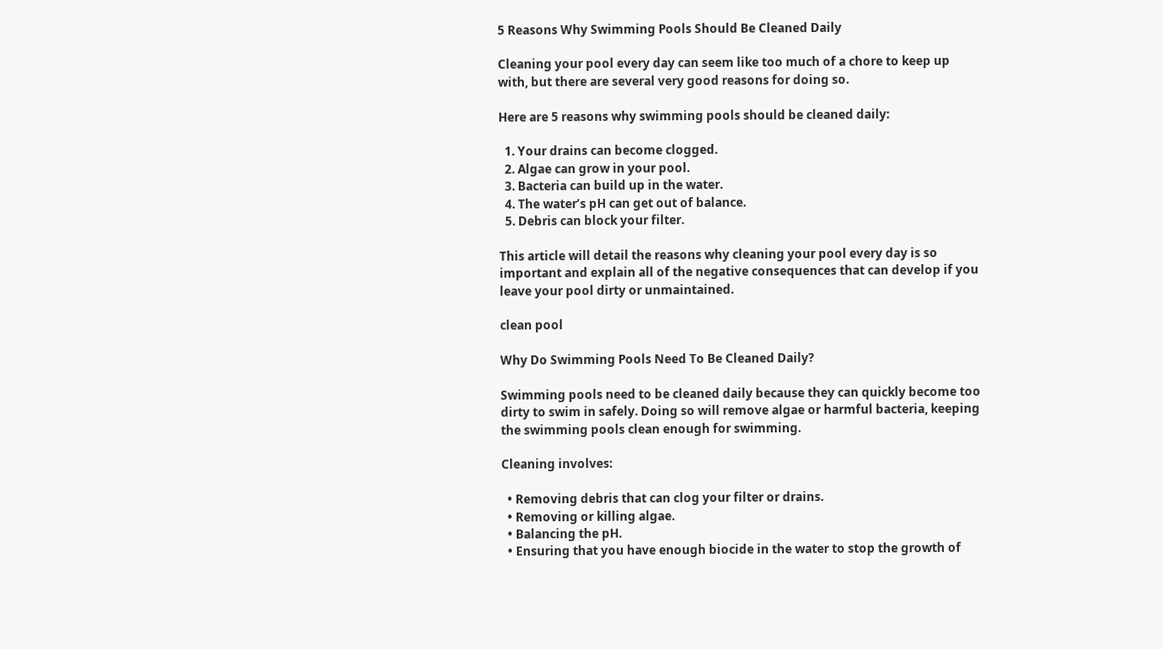5 Reasons Why Swimming Pools Should Be Cleaned Daily

Cleaning your pool every day can seem like too much of a chore to keep up with, but there are several very good reasons for doing so.

Here are 5 reasons why swimming pools should be cleaned daily:

  1. Your drains can become clogged.
  2. Algae can grow in your pool.
  3. Bacteria can build up in the water.
  4. The water’s pH can get out of balance.
  5. Debris can block your filter.

This article will detail the reasons why cleaning your pool every day is so important and explain all of the negative consequences that can develop if you leave your pool dirty or unmaintained.

clean pool

Why Do Swimming Pools Need To Be Cleaned Daily?

Swimming pools need to be cleaned daily because they can quickly become too dirty to swim in safely. Doing so will remove algae or harmful bacteria, keeping the swimming pools clean enough for swimming.

Cleaning involves:

  • Removing debris that can clog your filter or drains.
  • Removing or killing algae.
  • Balancing the pH.
  • Ensuring that you have enough biocide in the water to stop the growth of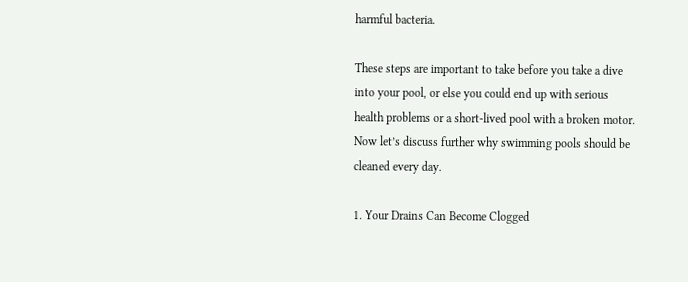harmful bacteria.

These steps are important to take before you take a dive into your pool, or else you could end up with serious health problems or a short-lived pool with a broken motor. Now let’s discuss further why swimming pools should be cleaned every day.

1. Your Drains Can Become Clogged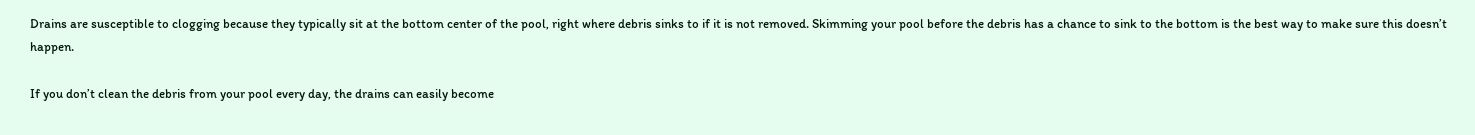Drains are susceptible to clogging because they typically sit at the bottom center of the pool, right where debris sinks to if it is not removed. Skimming your pool before the debris has a chance to sink to the bottom is the best way to make sure this doesn’t happen.

If you don’t clean the debris from your pool every day, the drains can easily become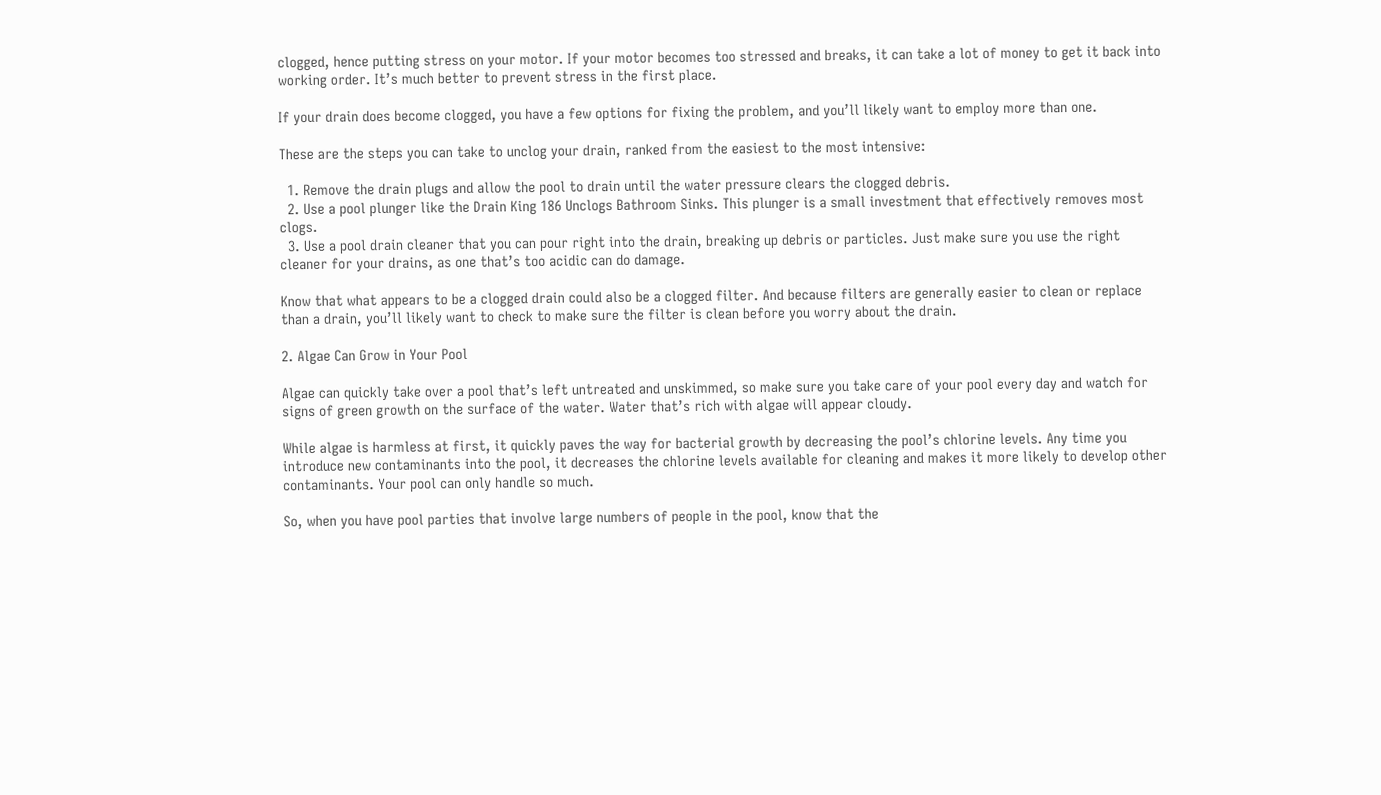clogged, hence putting stress on your motor. If your motor becomes too stressed and breaks, it can take a lot of money to get it back into working order. It’s much better to prevent stress in the first place.

If your drain does become clogged, you have a few options for fixing the problem, and you’ll likely want to employ more than one.

These are the steps you can take to unclog your drain, ranked from the easiest to the most intensive:

  1. Remove the drain plugs and allow the pool to drain until the water pressure clears the clogged debris.
  2. Use a pool plunger like the Drain King 186 Unclogs Bathroom Sinks. This plunger is a small investment that effectively removes most clogs.
  3. Use a pool drain cleaner that you can pour right into the drain, breaking up debris or particles. Just make sure you use the right cleaner for your drains, as one that’s too acidic can do damage.

Know that what appears to be a clogged drain could also be a clogged filter. And because filters are generally easier to clean or replace than a drain, you’ll likely want to check to make sure the filter is clean before you worry about the drain.

2. Algae Can Grow in Your Pool

Algae can quickly take over a pool that’s left untreated and unskimmed, so make sure you take care of your pool every day and watch for signs of green growth on the surface of the water. Water that’s rich with algae will appear cloudy.

While algae is harmless at first, it quickly paves the way for bacterial growth by decreasing the pool’s chlorine levels. Any time you introduce new contaminants into the pool, it decreases the chlorine levels available for cleaning and makes it more likely to develop other contaminants. Your pool can only handle so much.

So, when you have pool parties that involve large numbers of people in the pool, know that the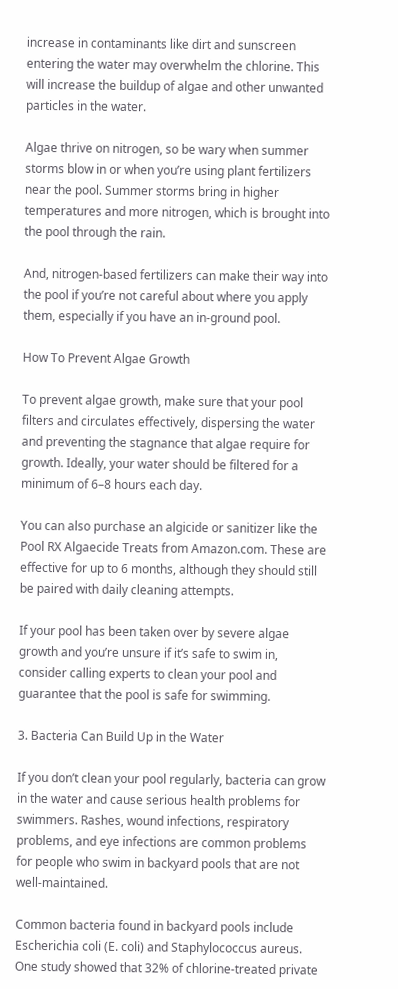increase in contaminants like dirt and sunscreen entering the water may overwhelm the chlorine. This will increase the buildup of algae and other unwanted particles in the water.

Algae thrive on nitrogen, so be wary when summer storms blow in or when you’re using plant fertilizers near the pool. Summer storms bring in higher temperatures and more nitrogen, which is brought into the pool through the rain.

And, nitrogen-based fertilizers can make their way into the pool if you’re not careful about where you apply them, especially if you have an in-ground pool.

How To Prevent Algae Growth

To prevent algae growth, make sure that your pool filters and circulates effectively, dispersing the water and preventing the stagnance that algae require for growth. Ideally, your water should be filtered for a minimum of 6–8 hours each day.

You can also purchase an algicide or sanitizer like the Pool RX Algaecide Treats from Amazon.com. These are effective for up to 6 months, although they should still be paired with daily cleaning attempts.

If your pool has been taken over by severe algae growth and you’re unsure if it’s safe to swim in, consider calling experts to clean your pool and guarantee that the pool is safe for swimming.

3. Bacteria Can Build Up in the Water

If you don’t clean your pool regularly, bacteria can grow in the water and cause serious health problems for swimmers. Rashes, wound infections, respiratory problems, and eye infections are common problems for people who swim in backyard pools that are not well-maintained.

Common bacteria found in backyard pools include Escherichia coli (E. coli) and Staphylococcus aureus. One study showed that 32% of chlorine-treated private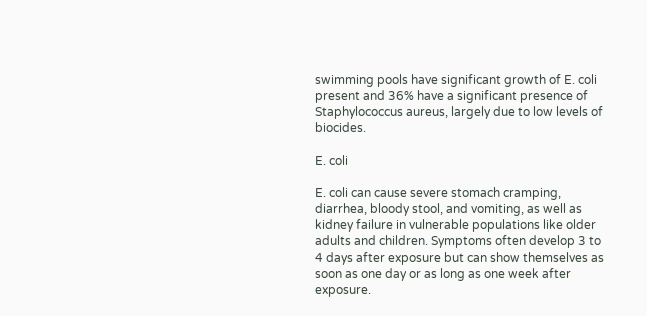swimming pools have significant growth of E. coli present and 36% have a significant presence of Staphylococcus aureus, largely due to low levels of biocides.

E. coli

E. coli can cause severe stomach cramping, diarrhea, bloody stool, and vomiting, as well as kidney failure in vulnerable populations like older adults and children. Symptoms often develop 3 to 4 days after exposure but can show themselves as soon as one day or as long as one week after exposure.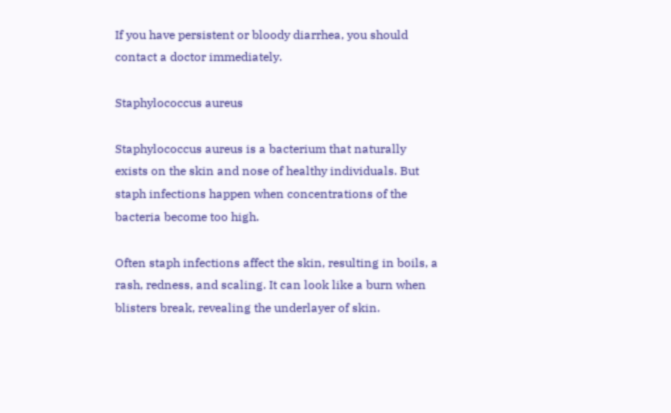If you have persistent or bloody diarrhea, you should contact a doctor immediately.

Staphylococcus aureus

Staphylococcus aureus is a bacterium that naturally exists on the skin and nose of healthy individuals. But staph infections happen when concentrations of the bacteria become too high.

Often staph infections affect the skin, resulting in boils, a rash, redness, and scaling. It can look like a burn when blisters break, revealing the underlayer of skin.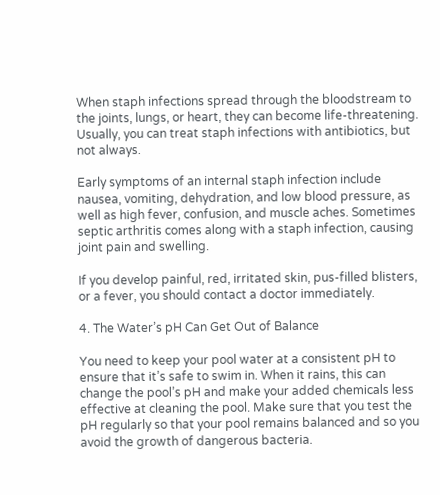When staph infections spread through the bloodstream to the joints, lungs, or heart, they can become life-threatening. Usually, you can treat staph infections with antibiotics, but not always.

Early symptoms of an internal staph infection include nausea, vomiting, dehydration, and low blood pressure, as well as high fever, confusion, and muscle aches. Sometimes septic arthritis comes along with a staph infection, causing joint pain and swelling.

If you develop painful, red, irritated skin, pus-filled blisters, or a fever, you should contact a doctor immediately.

4. The Water’s pH Can Get Out of Balance

You need to keep your pool water at a consistent pH to ensure that it’s safe to swim in. When it rains, this can change the pool’s pH and make your added chemicals less effective at cleaning the pool. Make sure that you test the pH regularly so that your pool remains balanced and so you avoid the growth of dangerous bacteria.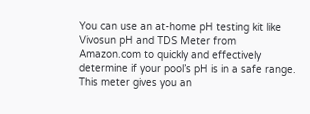You can use an at-home pH testing kit like Vivosun pH and TDS Meter from Amazon.com to quickly and effectively determine if your pool’s pH is in a safe range. This meter gives you an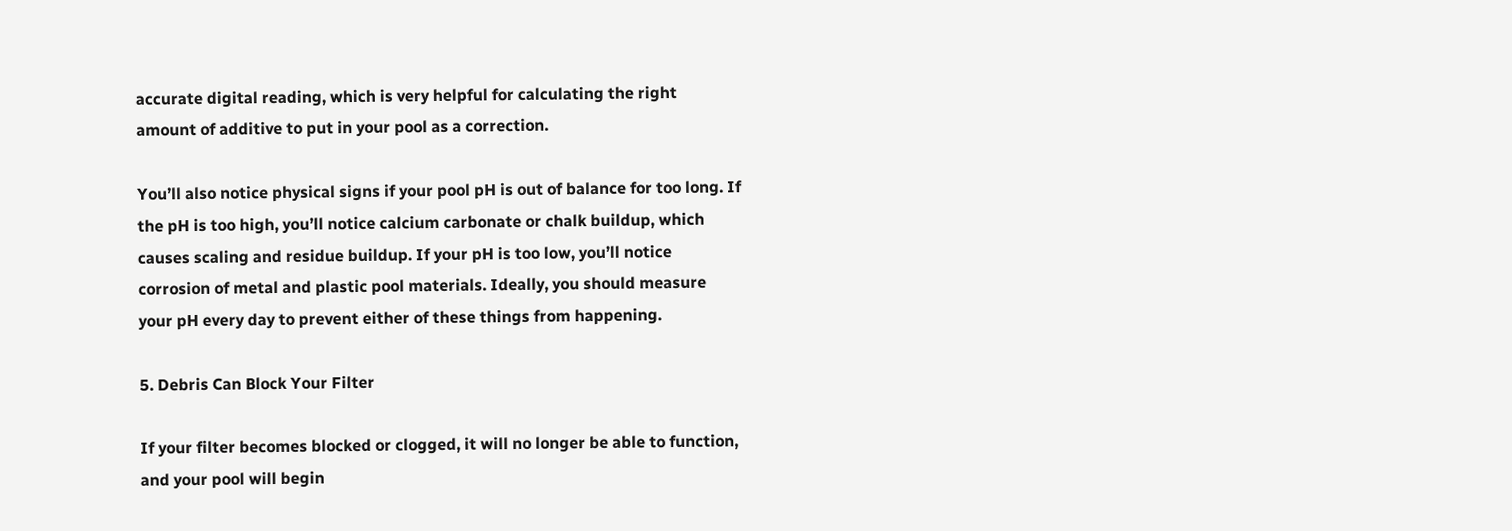accurate digital reading, which is very helpful for calculating the right amount of additive to put in your pool as a correction.

You’ll also notice physical signs if your pool pH is out of balance for too long. If the pH is too high, you’ll notice calcium carbonate or chalk buildup, which causes scaling and residue buildup. If your pH is too low, you’ll notice corrosion of metal and plastic pool materials. Ideally, you should measure your pH every day to prevent either of these things from happening.

5. Debris Can Block Your Filter

If your filter becomes blocked or clogged, it will no longer be able to function, and your pool will begin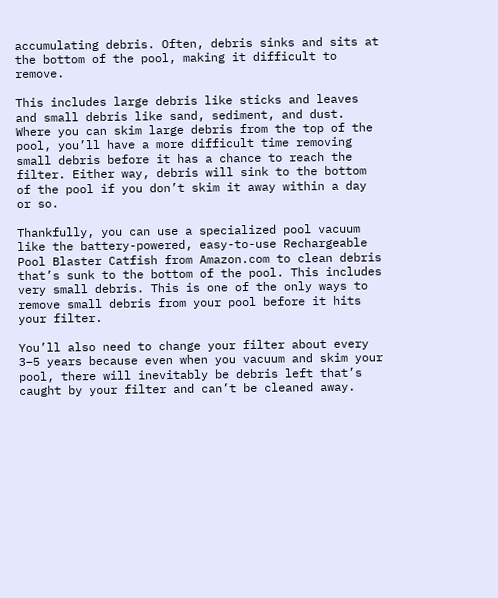accumulating debris. Often, debris sinks and sits at the bottom of the pool, making it difficult to remove.

This includes large debris like sticks and leaves and small debris like sand, sediment, and dust. Where you can skim large debris from the top of the pool, you’ll have a more difficult time removing small debris before it has a chance to reach the filter. Either way, debris will sink to the bottom of the pool if you don’t skim it away within a day or so.

Thankfully, you can use a specialized pool vacuum like the battery-powered, easy-to-use Rechargeable Pool Blaster Catfish from Amazon.com to clean debris that’s sunk to the bottom of the pool. This includes very small debris. This is one of the only ways to remove small debris from your pool before it hits your filter.

You’ll also need to change your filter about every 3–5 years because even when you vacuum and skim your pool, there will inevitably be debris left that’s caught by your filter and can’t be cleaned away.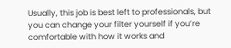Usually, this job is best left to professionals, but you can change your filter yourself if you’re comfortable with how it works and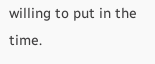willing to put in the time.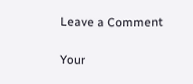Leave a Comment

Your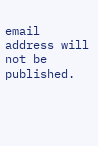email address will not be published.